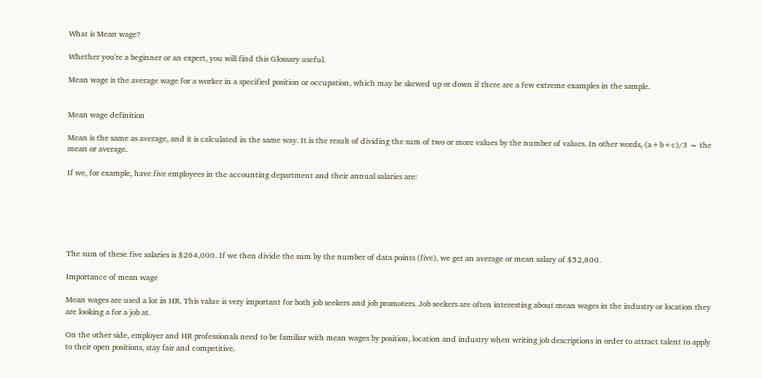What is Mean wage?

Whether you're a beginner or an expert, you will find this Glossary useful.

Mean wage is the average wage for a worker in a specified position or occupation, which may be skewed up or down if there are a few extreme examples in the sample.


Mean wage definition

Mean is the same as average, and it is calculated in the same way. It is the result of dividing the sum of two or more values by the number of values. In other words, (a+b+c)/3 = the mean or average.

If we, for example, have five employees in the accounting department and their annual salaries are:






The sum of these five salaries is $264,000. If we then divide the sum by the number of data points (five), we get an average or mean salary of $52,800.

Importance of mean wage

Mean wages are used a lot in HR. This value is very important for both job seekers and job promoters. Job seekers are often interesting about mean wages in the industry or location they are looking a for a job at.

On the other side, employer and HR professionals need to be familiar with mean wages by position, location and industry when writing job descriptions in order to attract talent to apply to their open positions, stay fair and competitive.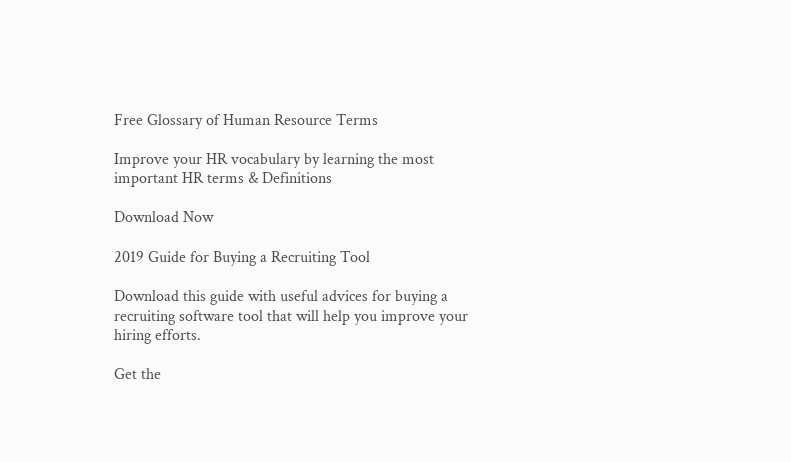Free Glossary of Human Resource Terms

Improve your HR vocabulary by learning the most important HR terms & Definitions

Download Now

2019 Guide for Buying a Recruiting Tool

Download this guide with useful advices for buying a recruiting software tool that will help you improve your hiring efforts.

Get the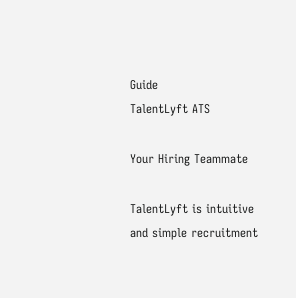Guide
TalentLyft ATS

Your Hiring Teammate

TalentLyft is intuitive and simple recruitment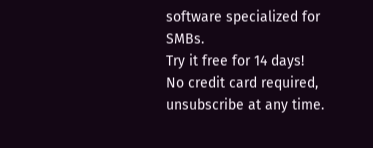software specialized for SMBs.
Try it free for 14 days!
No credit card required, unsubscribe at any time.